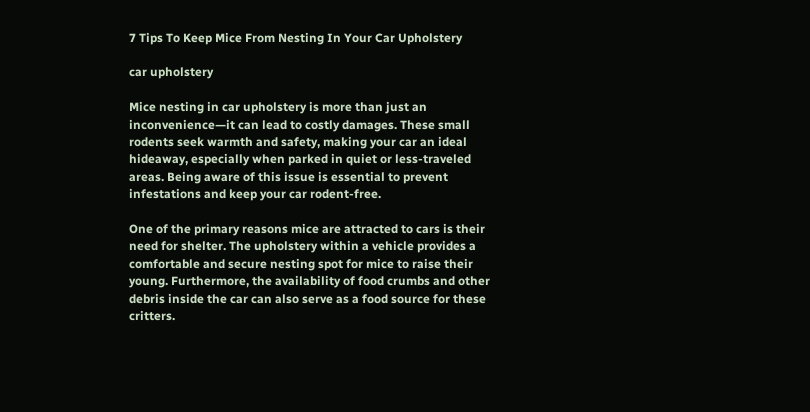7 Tips To Keep Mice From Nesting In Your Car Upholstery

car upholstery

Mice nesting in car upholstery is more than just an inconvenience—it can lead to costly damages. These small rodents seek warmth and safety, making your car an ideal hideaway, especially when parked in quiet or less-traveled areas. Being aware of this issue is essential to prevent infestations and keep your car rodent-free.

One of the primary reasons mice are attracted to cars is their need for shelter. The upholstery within a vehicle provides a comfortable and secure nesting spot for mice to raise their young. Furthermore, the availability of food crumbs and other debris inside the car can also serve as a food source for these critters.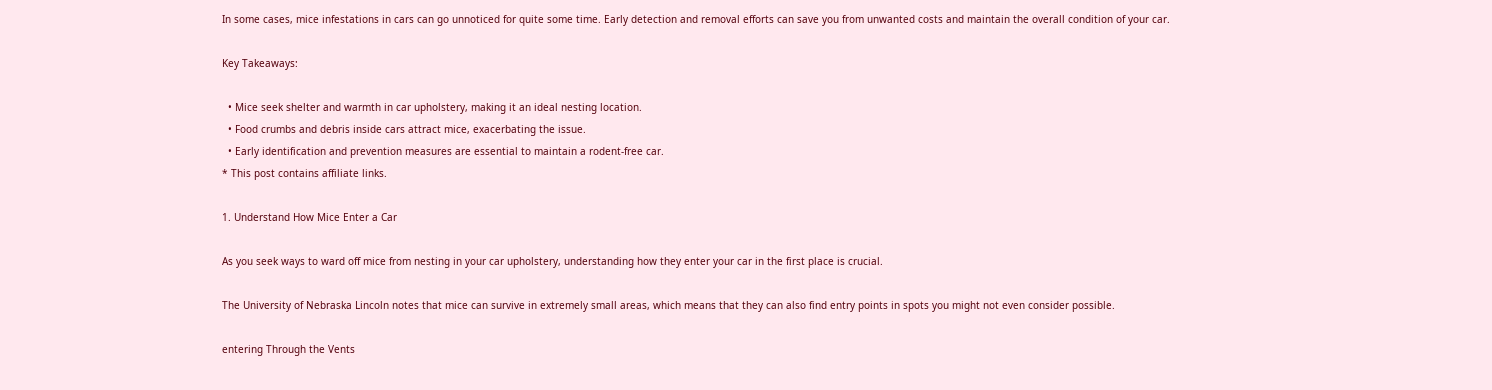In some cases, mice infestations in cars can go unnoticed for quite some time. Early detection and removal efforts can save you from unwanted costs and maintain the overall condition of your car.

Key Takeaways:

  • Mice seek shelter and warmth in car upholstery, making it an ideal nesting location.
  • Food crumbs and debris inside cars attract mice, exacerbating the issue.
  • Early identification and prevention measures are essential to maintain a rodent-free car.
* This post contains affiliate links.

1. Understand How Mice Enter a Car

As you seek ways to ward off mice from nesting in your car upholstery, understanding how they enter your car in the first place is crucial.

The University of Nebraska Lincoln notes that mice can survive in extremely small areas, which means that they can also find entry points in spots you might not even consider possible.

entering Through the Vents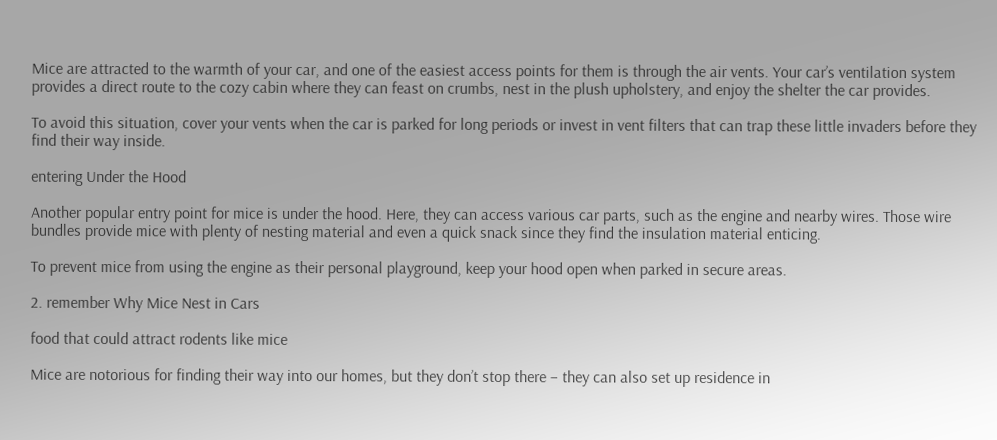Mice are attracted to the warmth of your car, and one of the easiest access points for them is through the air vents. Your car’s ventilation system provides a direct route to the cozy cabin where they can feast on crumbs, nest in the plush upholstery, and enjoy the shelter the car provides.

To avoid this situation, cover your vents when the car is parked for long periods or invest in vent filters that can trap these little invaders before they find their way inside.

entering Under the Hood

Another popular entry point for mice is under the hood. Here, they can access various car parts, such as the engine and nearby wires. Those wire bundles provide mice with plenty of nesting material and even a quick snack since they find the insulation material enticing.

To prevent mice from using the engine as their personal playground, keep your hood open when parked in secure areas.

2. remember Why Mice Nest in Cars

food that could attract rodents like mice

Mice are notorious for finding their way into our homes, but they don’t stop there – they can also set up residence in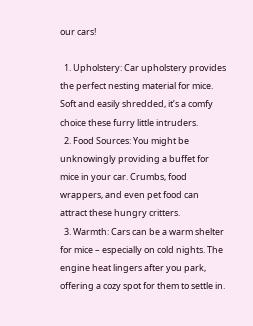our cars!

  1. Upholstery: Car upholstery provides the perfect nesting material for mice. Soft and easily shredded, it’s a comfy choice these furry little intruders.
  2. Food Sources: You might be unknowingly providing a buffet for mice in your car. Crumbs, food wrappers, and even pet food can attract these hungry critters.
  3. Warmth: Cars can be a warm shelter for mice – especially on cold nights. The engine heat lingers after you park, offering a cozy spot for them to settle in.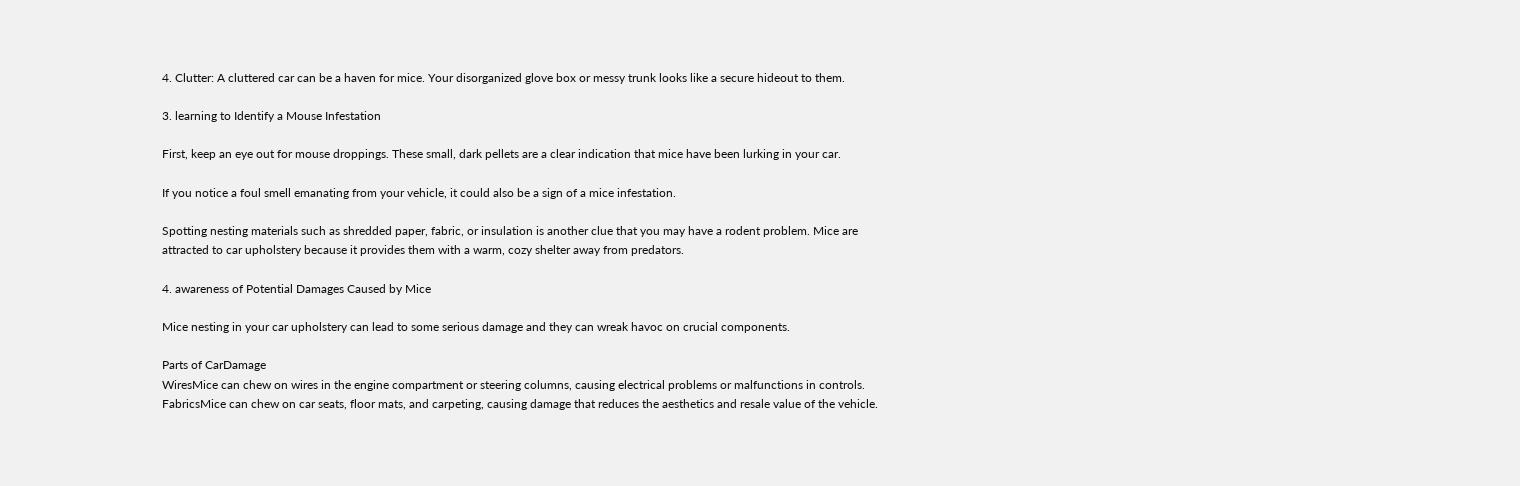4. Clutter: A cluttered car can be a haven for mice. Your disorganized glove box or messy trunk looks like a secure hideout to them.

3. learning to Identify a Mouse Infestation

First, keep an eye out for mouse droppings. These small, dark pellets are a clear indication that mice have been lurking in your car.

If you notice a foul smell emanating from your vehicle, it could also be a sign of a mice infestation.

Spotting nesting materials such as shredded paper, fabric, or insulation is another clue that you may have a rodent problem. Mice are attracted to car upholstery because it provides them with a warm, cozy shelter away from predators.

4. awareness of Potential Damages Caused by Mice

Mice nesting in your car upholstery can lead to some serious damage and they can wreak havoc on crucial components.

Parts of CarDamage
WiresMice can chew on wires in the engine compartment or steering columns, causing electrical problems or malfunctions in controls.
FabricsMice can chew on car seats, floor mats, and carpeting, causing damage that reduces the aesthetics and resale value of the vehicle.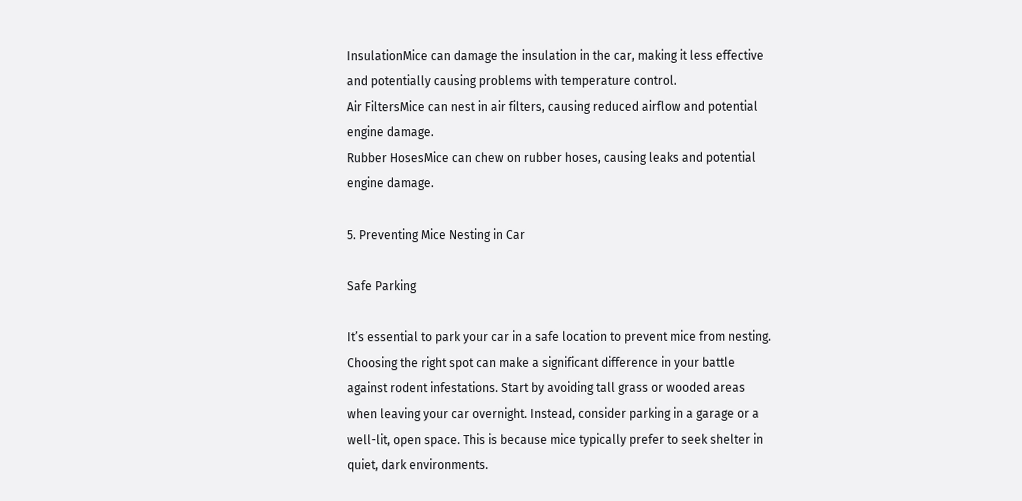InsulationMice can damage the insulation in the car, making it less effective and potentially causing problems with temperature control.
Air FiltersMice can nest in air filters, causing reduced airflow and potential engine damage.
Rubber HosesMice can chew on rubber hoses, causing leaks and potential engine damage.

5. Preventing Mice Nesting in Car

Safe Parking

It’s essential to park your car in a safe location to prevent mice from nesting. Choosing the right spot can make a significant difference in your battle against rodent infestations. Start by avoiding tall grass or wooded areas when leaving your car overnight. Instead, consider parking in a garage or a well-lit, open space. This is because mice typically prefer to seek shelter in quiet, dark environments.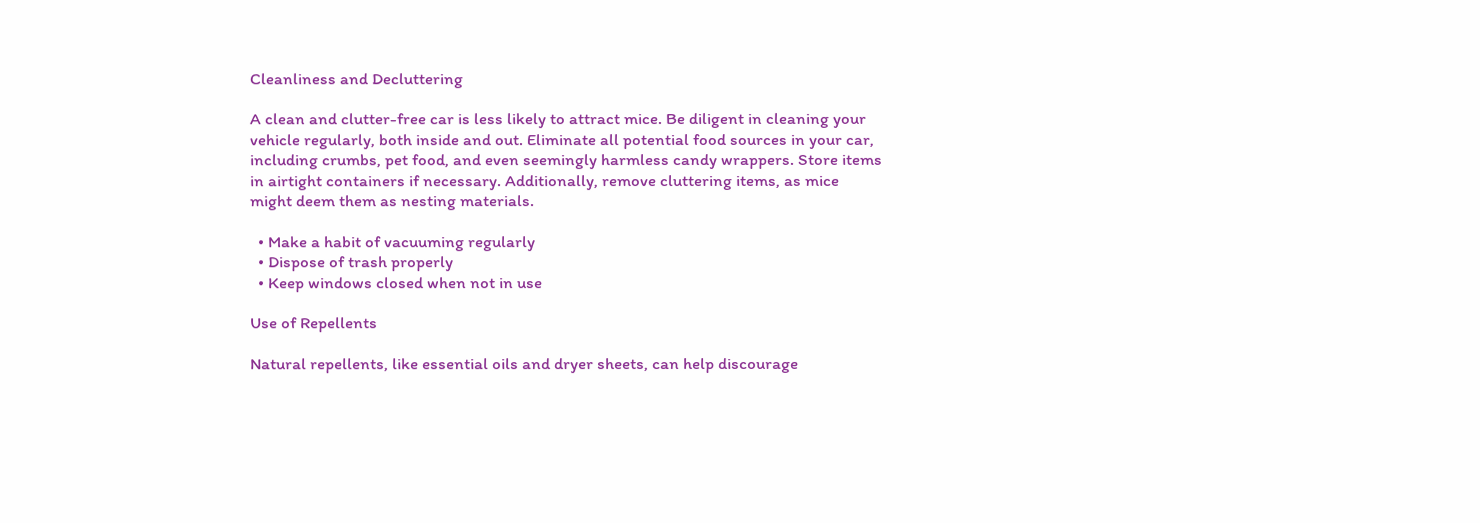Cleanliness and Decluttering

A clean and clutter-free car is less likely to attract mice. Be diligent in cleaning your vehicle regularly, both inside and out. Eliminate all potential food sources in your car, including crumbs, pet food, and even seemingly harmless candy wrappers. Store items in airtight containers if necessary. Additionally, remove cluttering items, as mice might deem them as nesting materials.

  • Make a habit of vacuuming regularly
  • Dispose of trash properly
  • Keep windows closed when not in use

Use of Repellents

Natural repellents, like essential oils and dryer sheets, can help discourage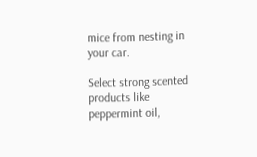mice from nesting in your car.

Select strong scented products like peppermint oil,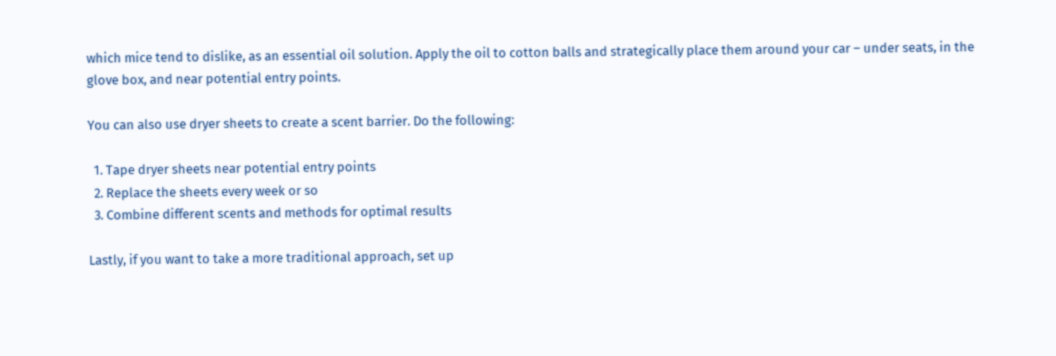which mice tend to dislike, as an essential oil solution. Apply the oil to cotton balls and strategically place them around your car – under seats, in the glove box, and near potential entry points.

You can also use dryer sheets to create a scent barrier. Do the following:

  1. Tape dryer sheets near potential entry points
  2. Replace the sheets every week or so
  3. Combine different scents and methods for optimal results

Lastly, if you want to take a more traditional approach, set up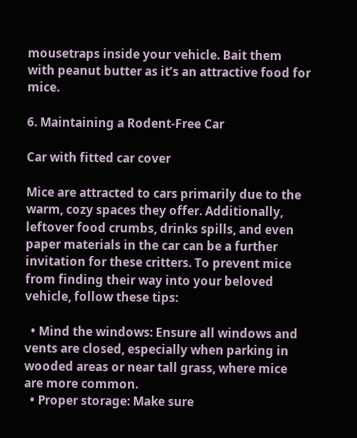mousetraps inside your vehicle. Bait them with peanut butter as it’s an attractive food for mice.

6. Maintaining a Rodent-Free Car

Car with fitted car cover

Mice are attracted to cars primarily due to the warm, cozy spaces they offer. Additionally, leftover food crumbs, drinks spills, and even paper materials in the car can be a further invitation for these critters. To prevent mice from finding their way into your beloved vehicle, follow these tips:

  • Mind the windows: Ensure all windows and vents are closed, especially when parking in wooded areas or near tall grass, where mice are more common.
  • Proper storage: Make sure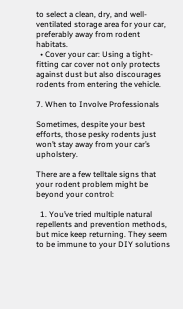to select a clean, dry, and well-ventilated storage area for your car, preferably away from rodent habitats.
  • Cover your car: Using a tight-fitting car cover not only protects against dust but also discourages rodents from entering the vehicle.

7. When to Involve Professionals

Sometimes, despite your best efforts, those pesky rodents just won’t stay away from your car’s upholstery.

There are a few telltale signs that your rodent problem might be beyond your control:

  1. You’ve tried multiple natural repellents and prevention methods, but mice keep returning. They seem to be immune to your DIY solutions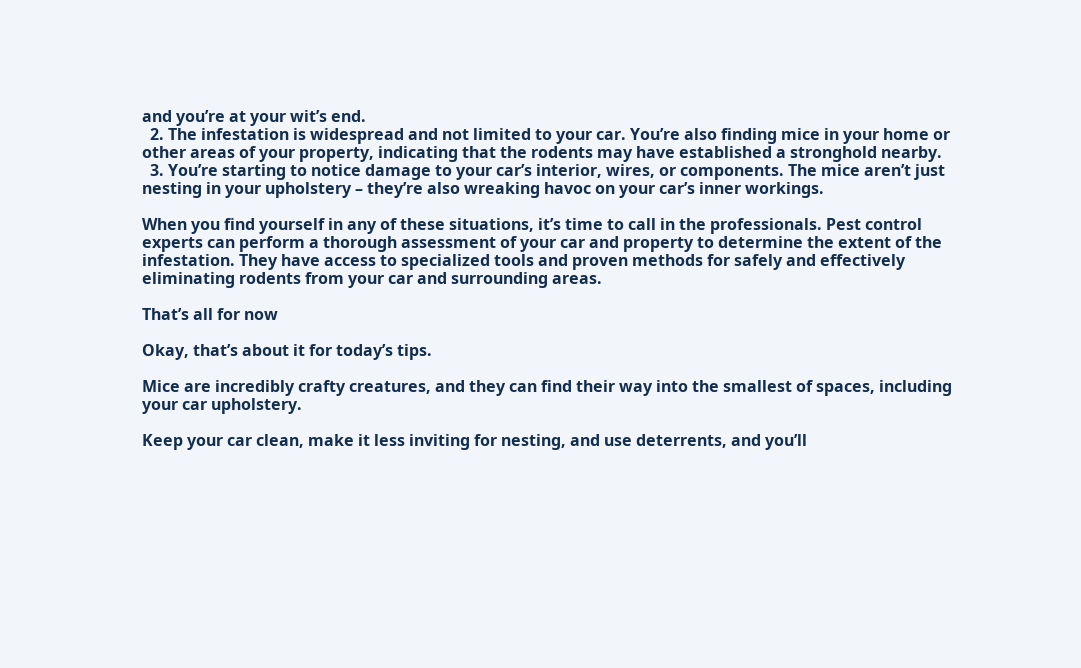and you’re at your wit’s end.
  2. The infestation is widespread and not limited to your car. You’re also finding mice in your home or other areas of your property, indicating that the rodents may have established a stronghold nearby.
  3. You’re starting to notice damage to your car’s interior, wires, or components. The mice aren’t just nesting in your upholstery – they’re also wreaking havoc on your car’s inner workings.

When you find yourself in any of these situations, it’s time to call in the professionals. Pest control experts can perform a thorough assessment of your car and property to determine the extent of the infestation. They have access to specialized tools and proven methods for safely and effectively eliminating rodents from your car and surrounding areas.

That’s all for now

Okay, that’s about it for today’s tips.

Mice are incredibly crafty creatures, and they can find their way into the smallest of spaces, including your car upholstery.

Keep your car clean, make it less inviting for nesting, and use deterrents, and you’ll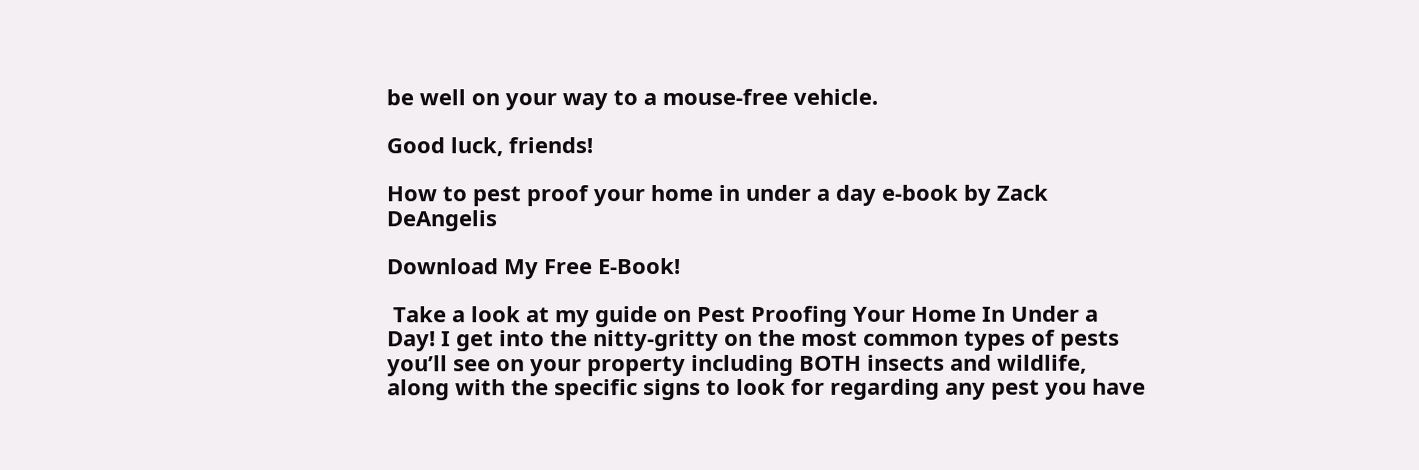be well on your way to a mouse-free vehicle.

Good luck, friends!

How to pest proof your home in under a day e-book by Zack DeAngelis

Download My Free E-Book!

 Take a look at my guide on Pest Proofing Your Home In Under a Day! I get into the nitty-gritty on the most common types of pests you’ll see on your property including BOTH insects and wildlife, along with the specific signs to look for regarding any pest you have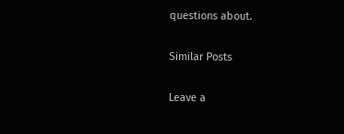questions about.

Similar Posts

Leave a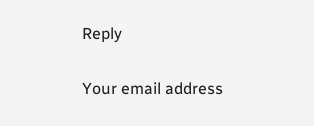Reply

Your email address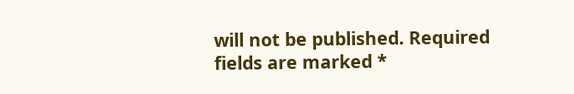will not be published. Required fields are marked *